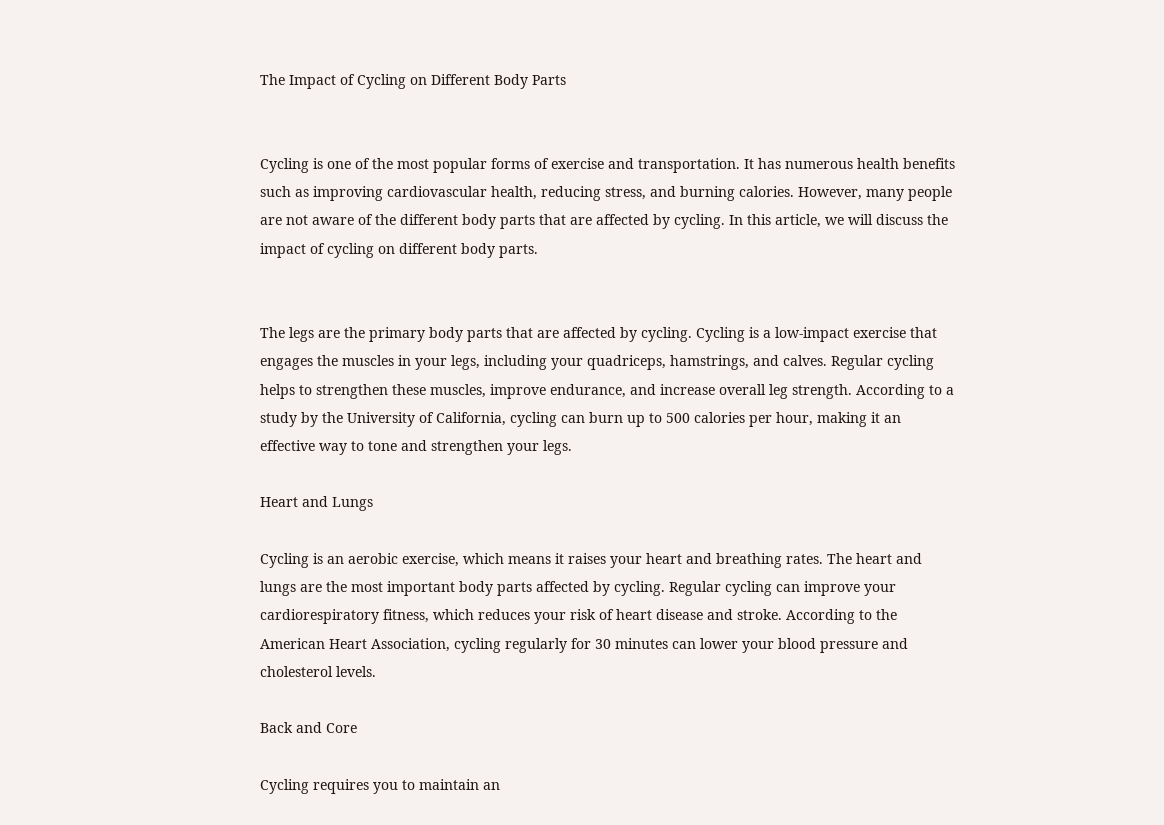The Impact of Cycling on Different Body Parts


Cycling is one of the most popular forms of exercise and transportation. It has numerous health benefits such as improving cardiovascular health, reducing stress, and burning calories. However, many people are not aware of the different body parts that are affected by cycling. In this article, we will discuss the impact of cycling on different body parts.


The legs are the primary body parts that are affected by cycling. Cycling is a low-impact exercise that engages the muscles in your legs, including your quadriceps, hamstrings, and calves. Regular cycling helps to strengthen these muscles, improve endurance, and increase overall leg strength. According to a study by the University of California, cycling can burn up to 500 calories per hour, making it an effective way to tone and strengthen your legs.

Heart and Lungs

Cycling is an aerobic exercise, which means it raises your heart and breathing rates. The heart and lungs are the most important body parts affected by cycling. Regular cycling can improve your cardiorespiratory fitness, which reduces your risk of heart disease and stroke. According to the American Heart Association, cycling regularly for 30 minutes can lower your blood pressure and cholesterol levels.

Back and Core

Cycling requires you to maintain an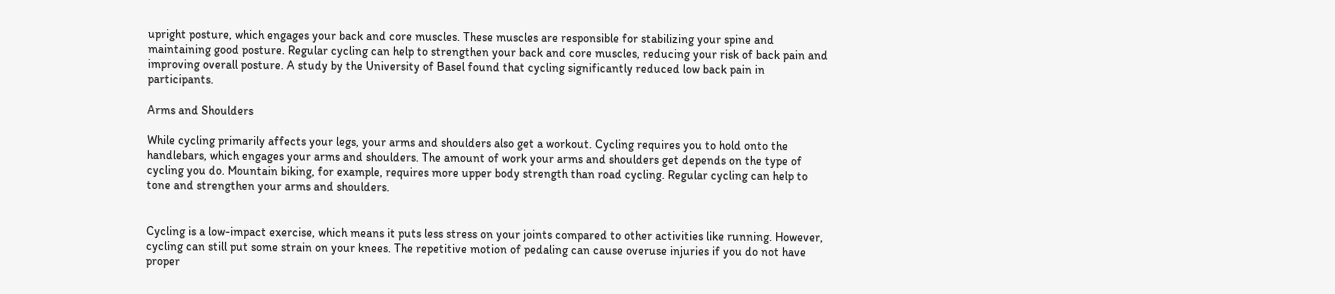upright posture, which engages your back and core muscles. These muscles are responsible for stabilizing your spine and maintaining good posture. Regular cycling can help to strengthen your back and core muscles, reducing your risk of back pain and improving overall posture. A study by the University of Basel found that cycling significantly reduced low back pain in participants.

Arms and Shoulders

While cycling primarily affects your legs, your arms and shoulders also get a workout. Cycling requires you to hold onto the handlebars, which engages your arms and shoulders. The amount of work your arms and shoulders get depends on the type of cycling you do. Mountain biking, for example, requires more upper body strength than road cycling. Regular cycling can help to tone and strengthen your arms and shoulders.


Cycling is a low-impact exercise, which means it puts less stress on your joints compared to other activities like running. However, cycling can still put some strain on your knees. The repetitive motion of pedaling can cause overuse injuries if you do not have proper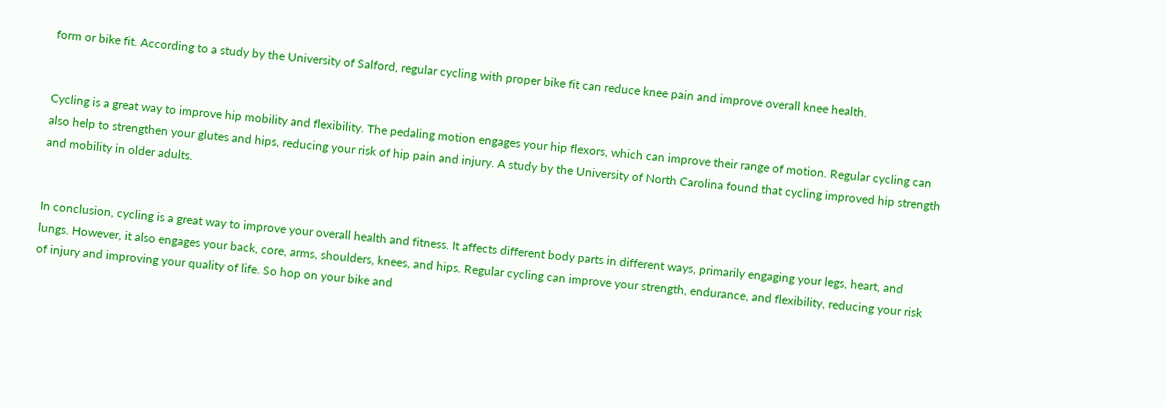form or bike fit. According to a study by the University of Salford, regular cycling with proper bike fit can reduce knee pain and improve overall knee health.


Cycling is a great way to improve hip mobility and flexibility. The pedaling motion engages your hip flexors, which can improve their range of motion. Regular cycling can also help to strengthen your glutes and hips, reducing your risk of hip pain and injury. A study by the University of North Carolina found that cycling improved hip strength and mobility in older adults.


In conclusion, cycling is a great way to improve your overall health and fitness. It affects different body parts in different ways, primarily engaging your legs, heart, and lungs. However, it also engages your back, core, arms, shoulders, knees, and hips. Regular cycling can improve your strength, endurance, and flexibility, reducing your risk of injury and improving your quality of life. So hop on your bike and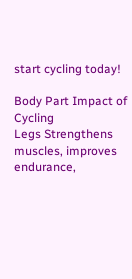start cycling today!

Body Part Impact of Cycling
Legs Strengthens muscles, improves endurance,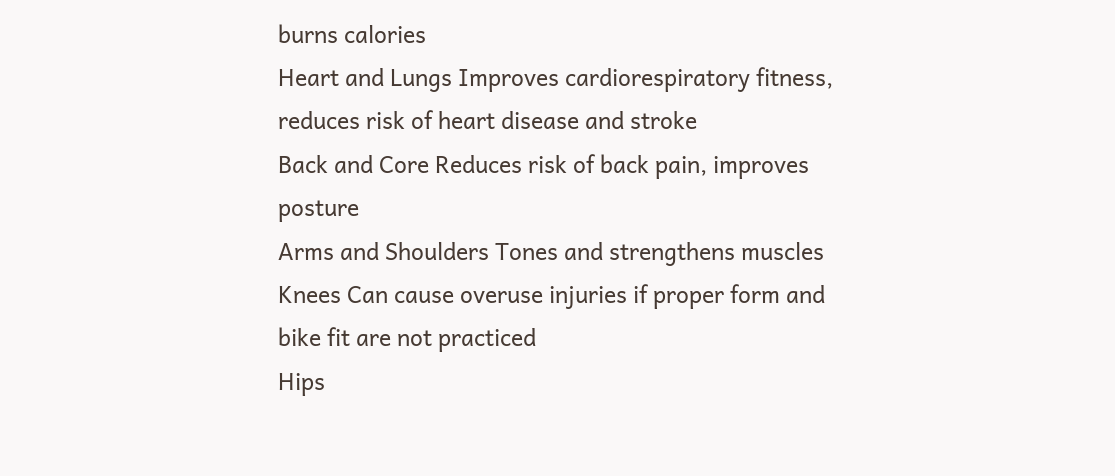burns calories
Heart and Lungs Improves cardiorespiratory fitness, reduces risk of heart disease and stroke
Back and Core Reduces risk of back pain, improves posture
Arms and Shoulders Tones and strengthens muscles
Knees Can cause overuse injuries if proper form and bike fit are not practiced
Hips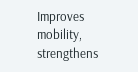Improves mobility, strengthens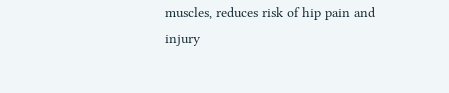muscles, reduces risk of hip pain and injury